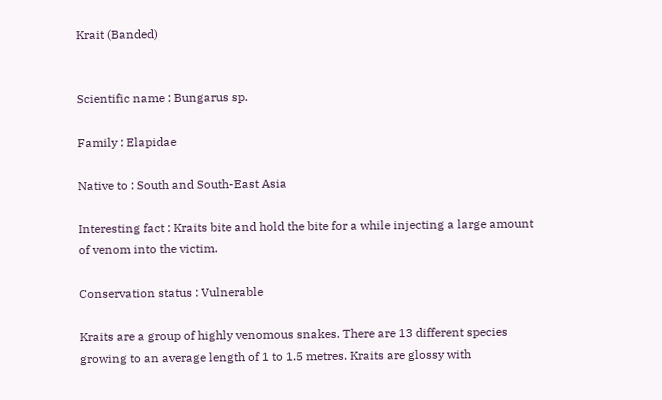Krait (Banded)


Scientific name : Bungarus sp.

Family : Elapidae

Native to : South and South-East Asia

Interesting fact : Kraits bite and hold the bite for a while injecting a large amount of venom into the victim.

Conservation status : Vulnerable

Kraits are a group of highly venomous snakes. There are 13 different species growing to an average length of 1 to 1.5 metres. Kraits are glossy with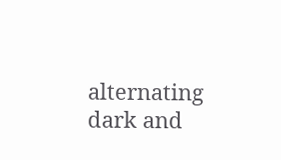alternating dark and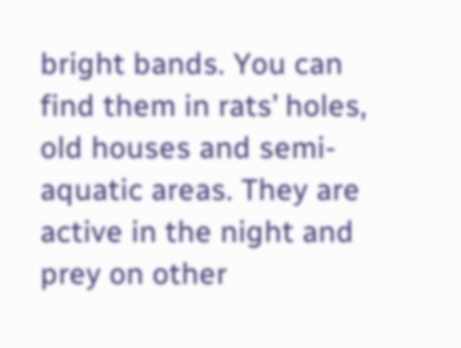bright bands. You can find them in rats’ holes, old houses and semi-aquatic areas. They are active in the night and prey on other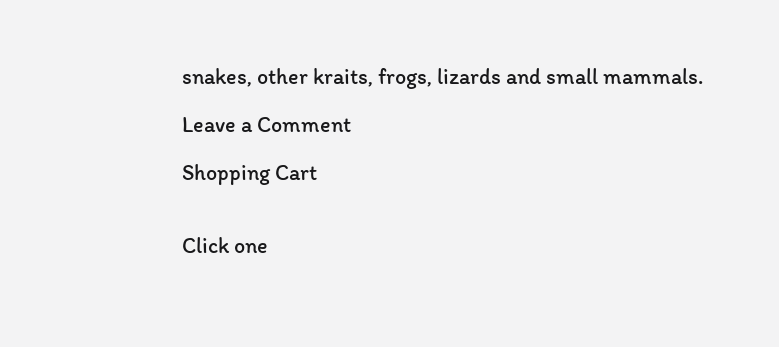snakes, other kraits, frogs, lizards and small mammals.

Leave a Comment

Shopping Cart


Click one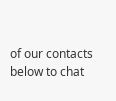of our contacts below to chat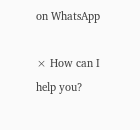on WhatsApp

× How can I help you?